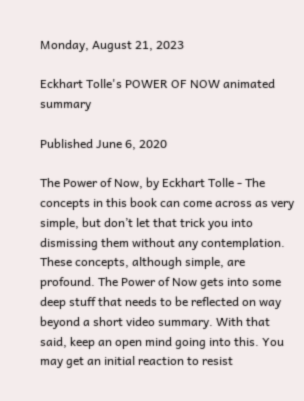Monday, August 21, 2023

Eckhart Tolle's POWER OF NOW animated summary

Published June 6, 2020

The Power of Now, by Eckhart Tolle - The concepts in this book can come across as very simple, but don’t let that trick you into dismissing them without any contemplation. These concepts, although simple, are profound. The Power of Now gets into some deep stuff that needs to be reflected on way beyond a short video summary. With that said, keep an open mind going into this. You may get an initial reaction to resist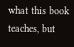what this book teaches, but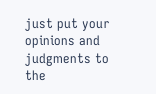just put your opinions and judgments to the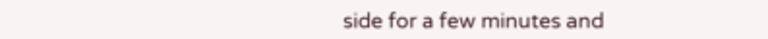side for a few minutes and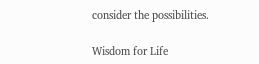consider the possibilities.

Wisdom for Life